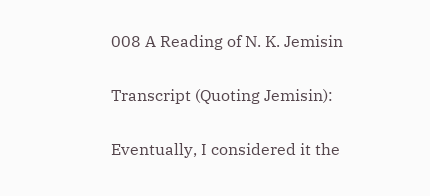008 A Reading of N. K. Jemisin

Transcript (Quoting Jemisin):

Eventually, I considered it the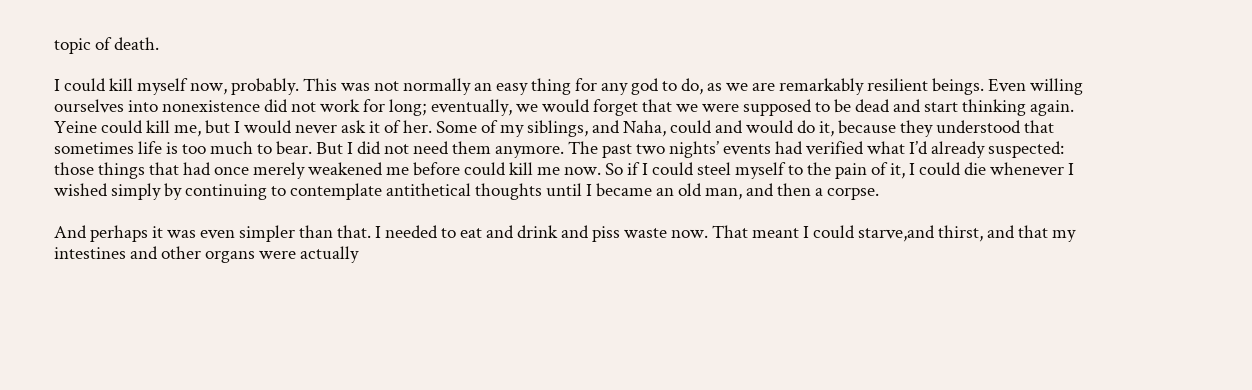topic of death.

I could kill myself now, probably. This was not normally an easy thing for any god to do, as we are remarkably resilient beings. Even willing ourselves into nonexistence did not work for long; eventually, we would forget that we were supposed to be dead and start thinking again. Yeine could kill me, but I would never ask it of her. Some of my siblings, and Naha, could and would do it, because they understood that sometimes life is too much to bear. But I did not need them anymore. The past two nights’ events had verified what I’d already suspected: those things that had once merely weakened me before could kill me now. So if I could steel myself to the pain of it, I could die whenever I wished simply by continuing to contemplate antithetical thoughts until I became an old man, and then a corpse.

And perhaps it was even simpler than that. I needed to eat and drink and piss waste now. That meant I could starve,and thirst, and that my intestines and other organs were actually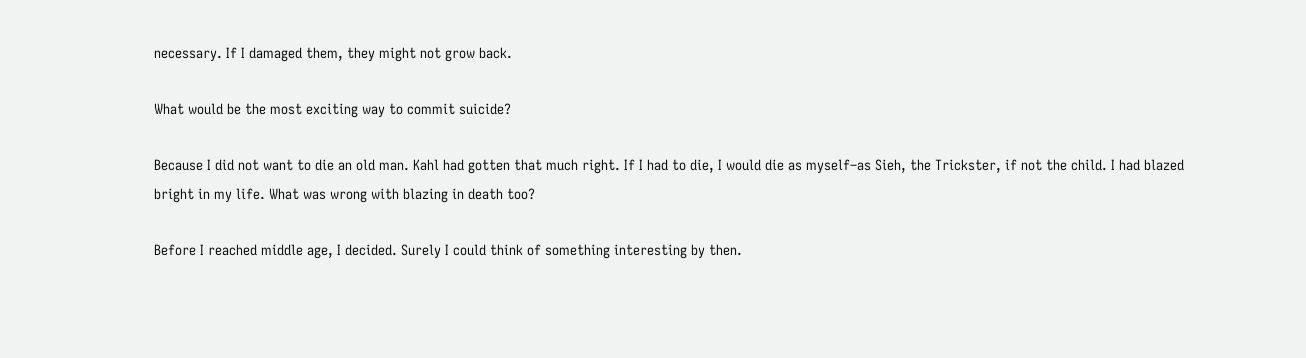necessary. If I damaged them, they might not grow back.

What would be the most exciting way to commit suicide?

Because I did not want to die an old man. Kahl had gotten that much right. If I had to die, I would die as myself–as Sieh, the Trickster, if not the child. I had blazed bright in my life. What was wrong with blazing in death too?

Before I reached middle age, I decided. Surely I could think of something interesting by then.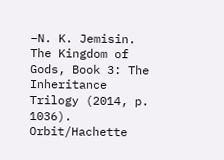–N. K. Jemisin. The Kingdom of Gods, Book 3: The Inheritance Trilogy (2014, p. 1036). Orbit/Hachette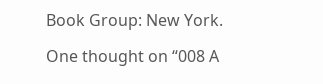Book Group: New York.

One thought on “008 A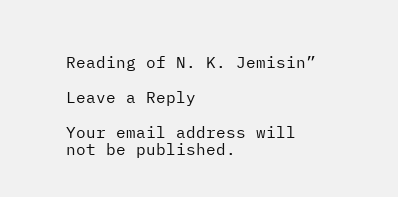Reading of N. K. Jemisin”

Leave a Reply

Your email address will not be published.